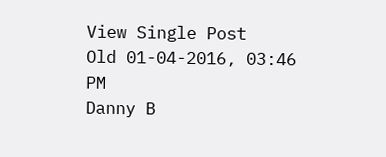View Single Post
Old 01-04-2016, 03:46 PM
Danny B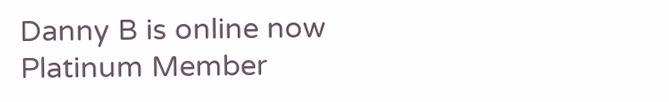Danny B is online now
Platinum Member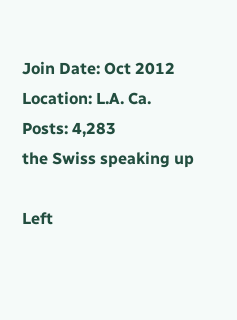Join Date: Oct 2012
Location: L.A. Ca.
Posts: 4,283
the Swiss speaking up

Left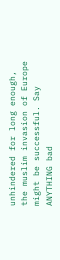unhindered for long enough, the muslim invasion of Europe might be successful. Say ANYTHING bad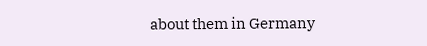about them in Germany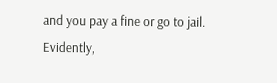and you pay a fine or go to jail. Evidently,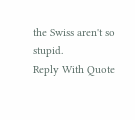the Swiss aren't so stupid.
Reply With Quote